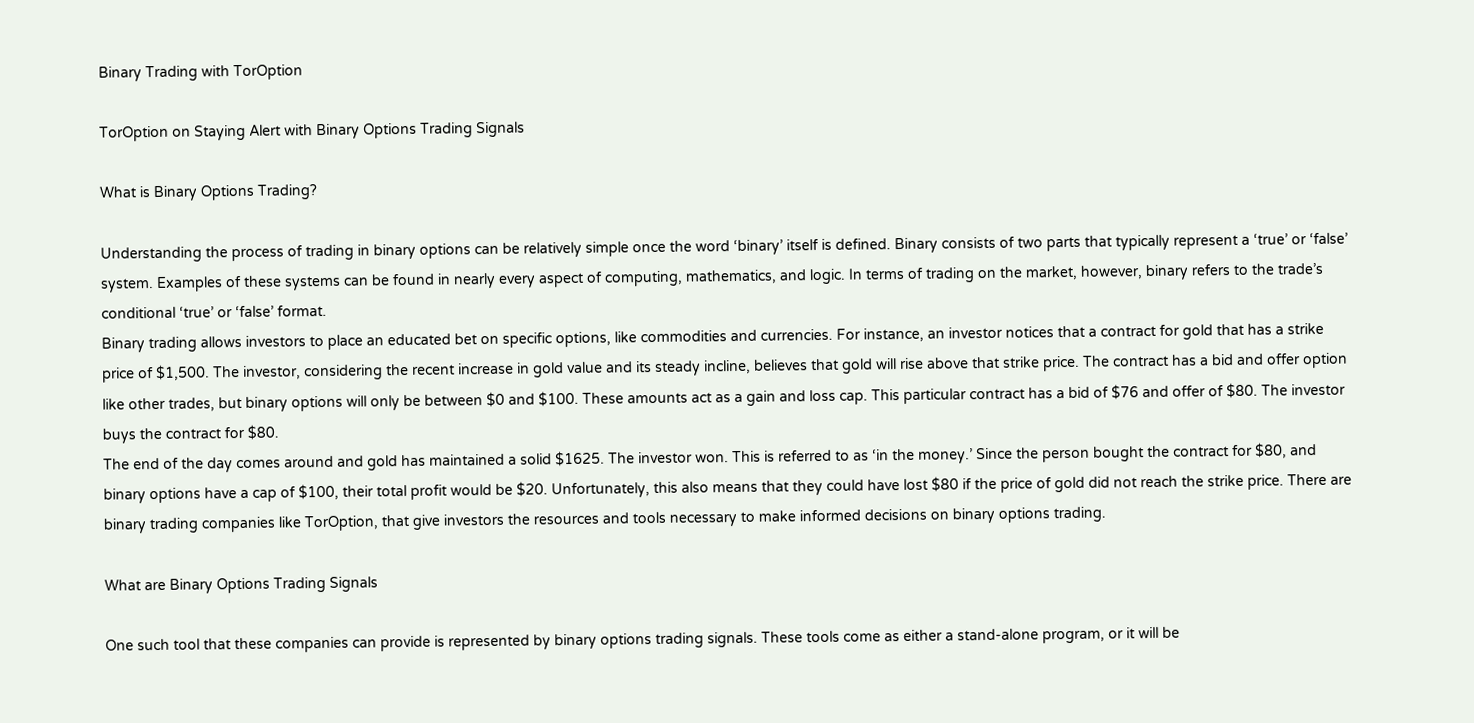Binary Trading with TorOption

TorOption on Staying Alert with Binary Options Trading Signals

What is Binary Options Trading?

Understanding the process of trading in binary options can be relatively simple once the word ‘binary’ itself is defined. Binary consists of two parts that typically represent a ‘true’ or ‘false’ system. Examples of these systems can be found in nearly every aspect of computing, mathematics, and logic. In terms of trading on the market, however, binary refers to the trade’s conditional ‘true’ or ‘false’ format.
Binary trading allows investors to place an educated bet on specific options, like commodities and currencies. For instance, an investor notices that a contract for gold that has a strike price of $1,500. The investor, considering the recent increase in gold value and its steady incline, believes that gold will rise above that strike price. The contract has a bid and offer option like other trades, but binary options will only be between $0 and $100. These amounts act as a gain and loss cap. This particular contract has a bid of $76 and offer of $80. The investor buys the contract for $80.
The end of the day comes around and gold has maintained a solid $1625. The investor won. This is referred to as ‘in the money.’ Since the person bought the contract for $80, and binary options have a cap of $100, their total profit would be $20. Unfortunately, this also means that they could have lost $80 if the price of gold did not reach the strike price. There are binary trading companies like TorOption, that give investors the resources and tools necessary to make informed decisions on binary options trading.

What are Binary Options Trading Signals

One such tool that these companies can provide is represented by binary options trading signals. These tools come as either a stand-alone program, or it will be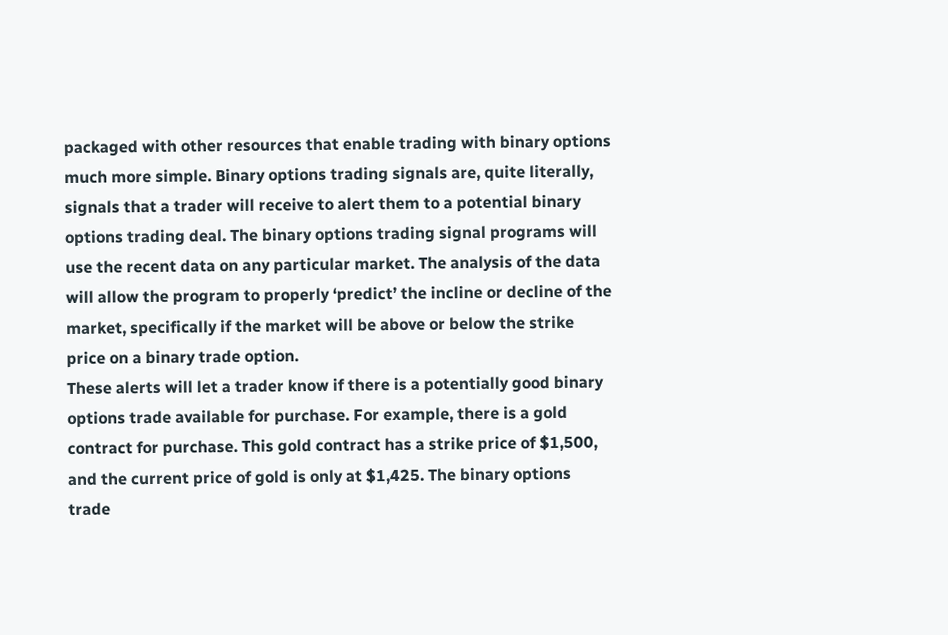packaged with other resources that enable trading with binary options much more simple. Binary options trading signals are, quite literally, signals that a trader will receive to alert them to a potential binary options trading deal. The binary options trading signal programs will use the recent data on any particular market. The analysis of the data will allow the program to properly ‘predict’ the incline or decline of the market, specifically if the market will be above or below the strike price on a binary trade option.
These alerts will let a trader know if there is a potentially good binary options trade available for purchase. For example, there is a gold contract for purchase. This gold contract has a strike price of $1,500, and the current price of gold is only at $1,425. The binary options trade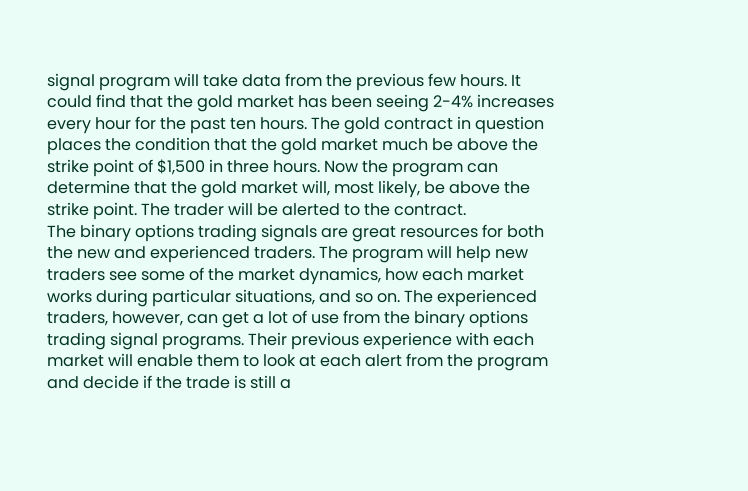signal program will take data from the previous few hours. It could find that the gold market has been seeing 2-4% increases every hour for the past ten hours. The gold contract in question places the condition that the gold market much be above the strike point of $1,500 in three hours. Now the program can determine that the gold market will, most likely, be above the strike point. The trader will be alerted to the contract.
The binary options trading signals are great resources for both the new and experienced traders. The program will help new traders see some of the market dynamics, how each market works during particular situations, and so on. The experienced traders, however, can get a lot of use from the binary options trading signal programs. Their previous experience with each market will enable them to look at each alert from the program and decide if the trade is still a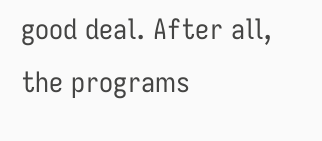good deal. After all, the programs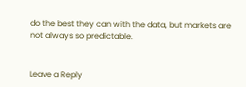do the best they can with the data, but markets are not always so predictable.


Leave a Reply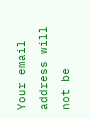Your email address will not be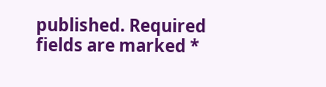published. Required fields are marked *